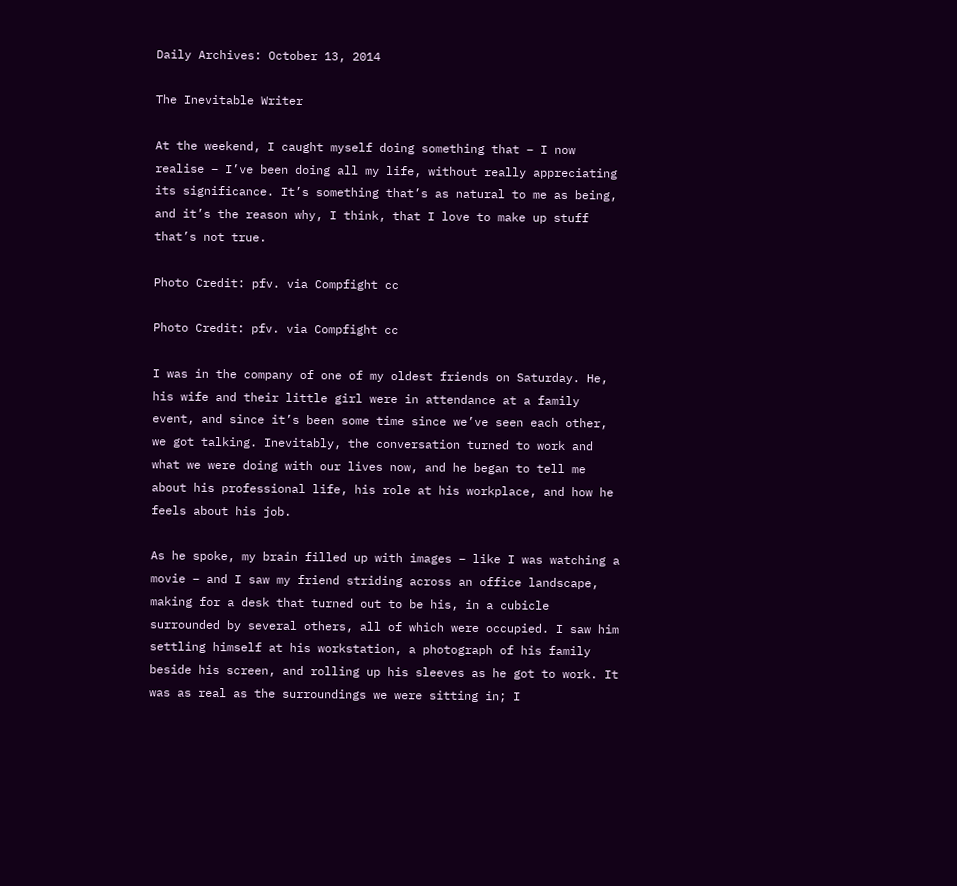Daily Archives: October 13, 2014

The Inevitable Writer

At the weekend, I caught myself doing something that – I now realise – I’ve been doing all my life, without really appreciating its significance. It’s something that’s as natural to me as being, and it’s the reason why, I think, that I love to make up stuff that’s not true.

Photo Credit: pfv. via Compfight cc

Photo Credit: pfv. via Compfight cc

I was in the company of one of my oldest friends on Saturday. He, his wife and their little girl were in attendance at a family event, and since it’s been some time since we’ve seen each other, we got talking. Inevitably, the conversation turned to work and what we were doing with our lives now, and he began to tell me about his professional life, his role at his workplace, and how he feels about his job.

As he spoke, my brain filled up with images – like I was watching a movie – and I saw my friend striding across an office landscape, making for a desk that turned out to be his, in a cubicle surrounded by several others, all of which were occupied. I saw him settling himself at his workstation, a photograph of his family beside his screen, and rolling up his sleeves as he got to work. It was as real as the surroundings we were sitting in; I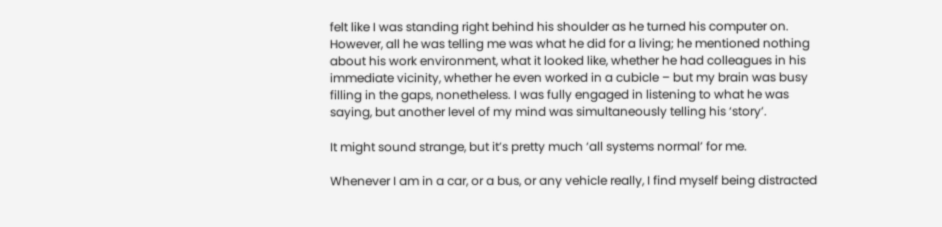felt like I was standing right behind his shoulder as he turned his computer on. However, all he was telling me was what he did for a living; he mentioned nothing about his work environment, what it looked like, whether he had colleagues in his immediate vicinity, whether he even worked in a cubicle – but my brain was busy filling in the gaps, nonetheless. I was fully engaged in listening to what he was saying, but another level of my mind was simultaneously telling his ‘story’.

It might sound strange, but it’s pretty much ‘all systems normal’ for me.

Whenever I am in a car, or a bus, or any vehicle really, I find myself being distracted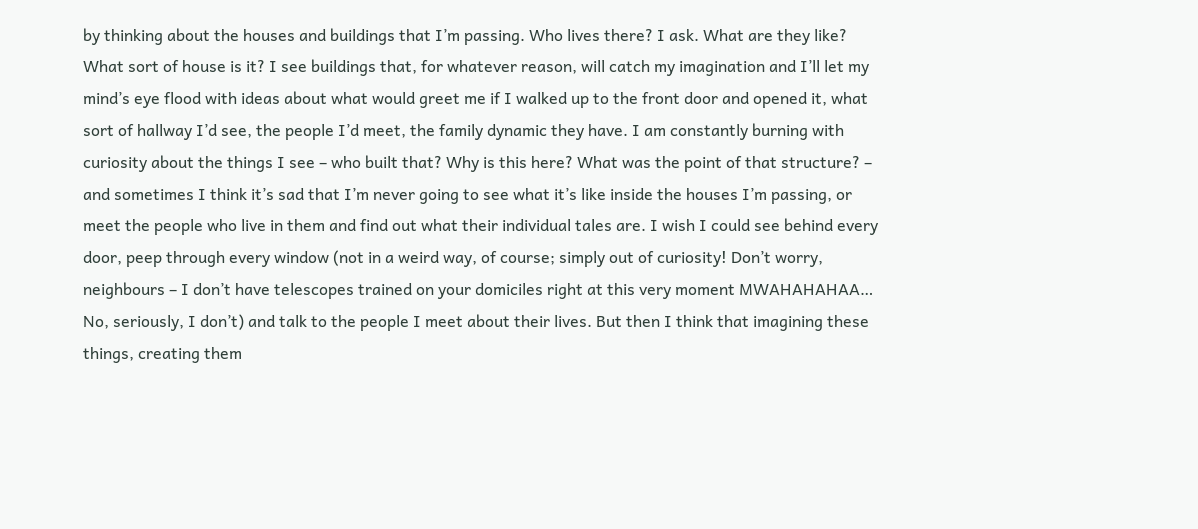by thinking about the houses and buildings that I’m passing. Who lives there? I ask. What are they like? What sort of house is it? I see buildings that, for whatever reason, will catch my imagination and I’ll let my mind’s eye flood with ideas about what would greet me if I walked up to the front door and opened it, what sort of hallway I’d see, the people I’d meet, the family dynamic they have. I am constantly burning with curiosity about the things I see – who built that? Why is this here? What was the point of that structure? – and sometimes I think it’s sad that I’m never going to see what it’s like inside the houses I’m passing, or meet the people who live in them and find out what their individual tales are. I wish I could see behind every door, peep through every window (not in a weird way, of course; simply out of curiosity! Don’t worry, neighbours – I don’t have telescopes trained on your domiciles right at this very moment MWAHAHAHAA… No, seriously, I don’t) and talk to the people I meet about their lives. But then I think that imagining these things, creating them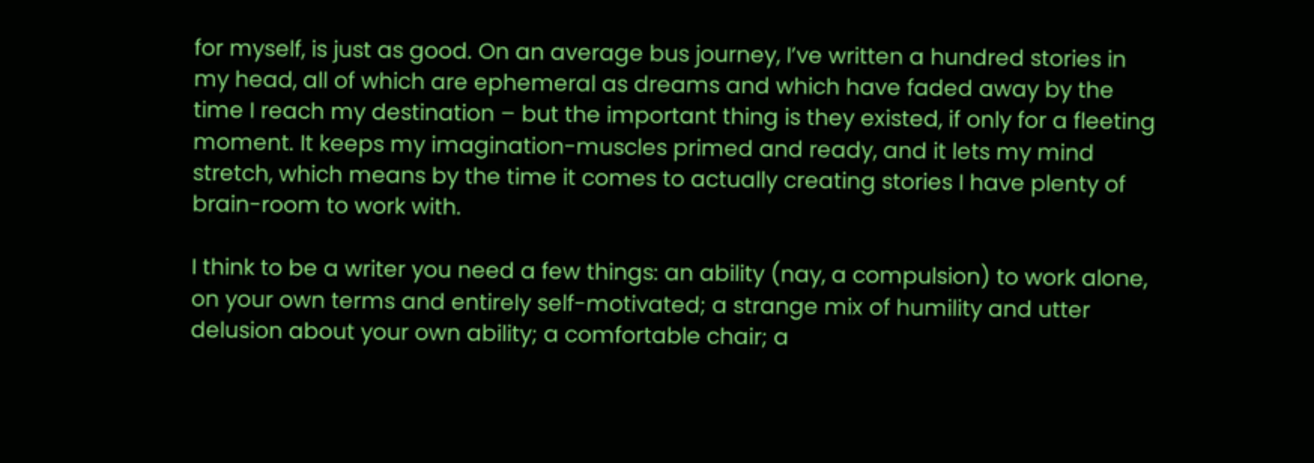for myself, is just as good. On an average bus journey, I’ve written a hundred stories in my head, all of which are ephemeral as dreams and which have faded away by the time I reach my destination – but the important thing is they existed, if only for a fleeting moment. It keeps my imagination-muscles primed and ready, and it lets my mind stretch, which means by the time it comes to actually creating stories I have plenty of brain-room to work with.

I think to be a writer you need a few things: an ability (nay, a compulsion) to work alone, on your own terms and entirely self-motivated; a strange mix of humility and utter delusion about your own ability; a comfortable chair; a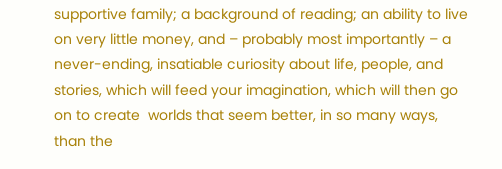supportive family; a background of reading; an ability to live on very little money, and – probably most importantly – a never-ending, insatiable curiosity about life, people, and stories, which will feed your imagination, which will then go on to create  worlds that seem better, in so many ways, than the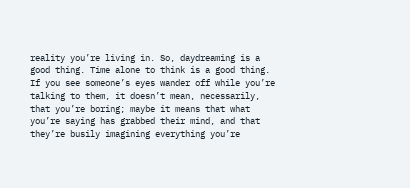reality you’re living in. So, daydreaming is a good thing. Time alone to think is a good thing. If you see someone’s eyes wander off while you’re talking to them, it doesn’t mean, necessarily, that you’re boring; maybe it means that what you’re saying has grabbed their mind, and that they’re busily imagining everything you’re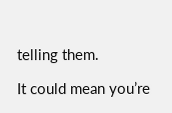telling them.

It could mean you’re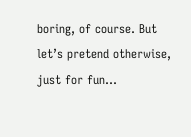boring, of course. But let’s pretend otherwise, just for fun…